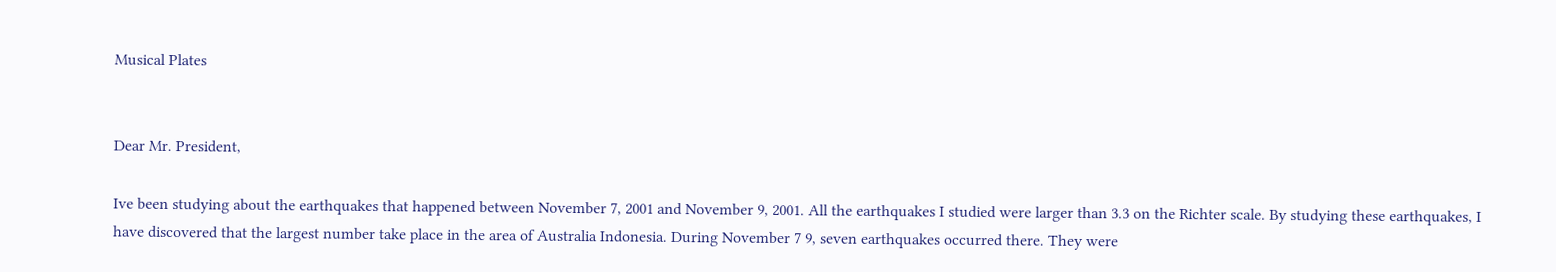Musical Plates


Dear Mr. President,

Ive been studying about the earthquakes that happened between November 7, 2001 and November 9, 2001. All the earthquakes I studied were larger than 3.3 on the Richter scale. By studying these earthquakes, I have discovered that the largest number take place in the area of Australia Indonesia. During November 7 9, seven earthquakes occurred there. They were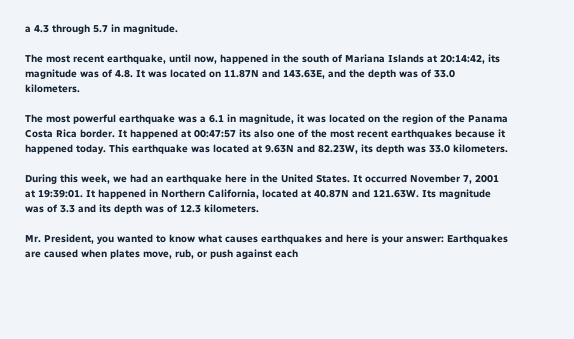a 4.3 through 5.7 in magnitude.

The most recent earthquake, until now, happened in the south of Mariana Islands at 20:14:42, its magnitude was of 4.8. It was located on 11.87N and 143.63E, and the depth was of 33.0 kilometers.

The most powerful earthquake was a 6.1 in magnitude, it was located on the region of the Panama Costa Rica border. It happened at 00:47:57 its also one of the most recent earthquakes because it happened today. This earthquake was located at 9.63N and 82.23W, its depth was 33.0 kilometers.

During this week, we had an earthquake here in the United States. It occurred November 7, 2001 at 19:39:01. It happened in Northern California, located at 40.87N and 121.63W. Its magnitude was of 3.3 and its depth was of 12.3 kilometers.

Mr. President, you wanted to know what causes earthquakes and here is your answer: Earthquakes are caused when plates move, rub, or push against each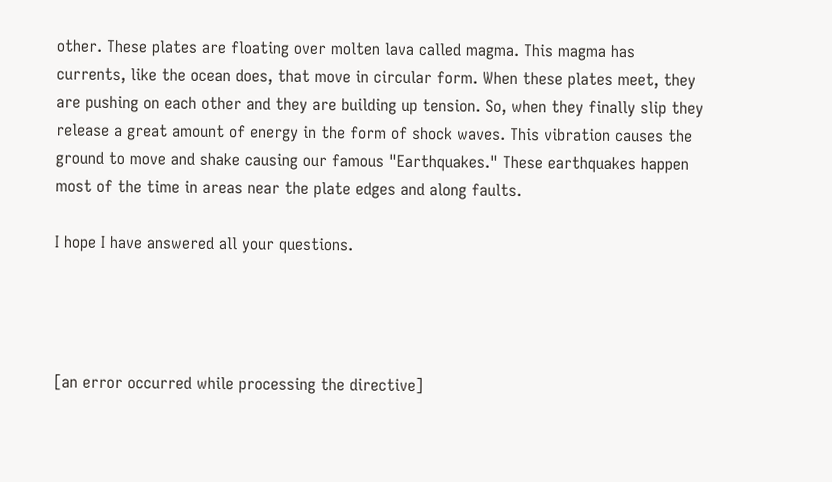other. These plates are floating over molten lava called magma. This magma has currents, like the ocean does, that move in circular form. When these plates meet, they are pushing on each other and they are building up tension. So, when they finally slip they release a great amount of energy in the form of shock waves. This vibration causes the ground to move and shake causing our famous "Earthquakes." These earthquakes happen most of the time in areas near the plate edges and along faults.

I hope I have answered all your questions.




[an error occurred while processing the directive]